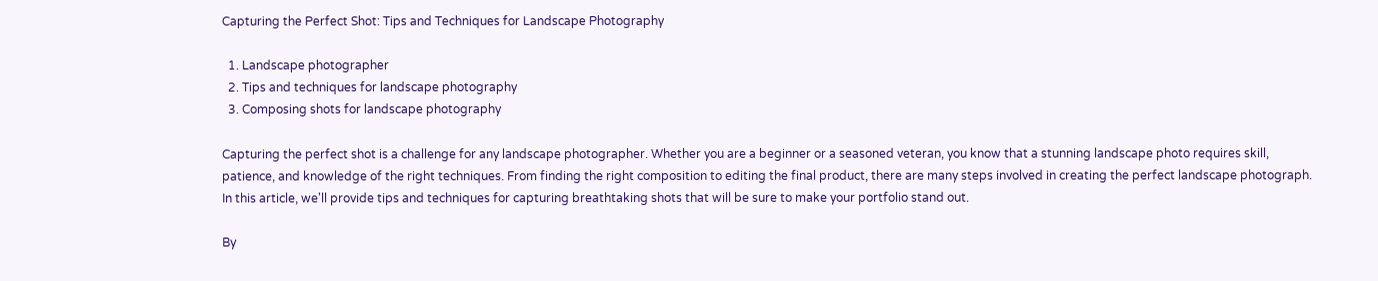Capturing the Perfect Shot: Tips and Techniques for Landscape Photography

  1. Landscape photographer
  2. Tips and techniques for landscape photography
  3. Composing shots for landscape photography

Capturing the perfect shot is a challenge for any landscape photographer. Whether you are a beginner or a seasoned veteran, you know that a stunning landscape photo requires skill, patience, and knowledge of the right techniques. From finding the right composition to editing the final product, there are many steps involved in creating the perfect landscape photograph. In this article, we'll provide tips and techniques for capturing breathtaking shots that will be sure to make your portfolio stand out.

By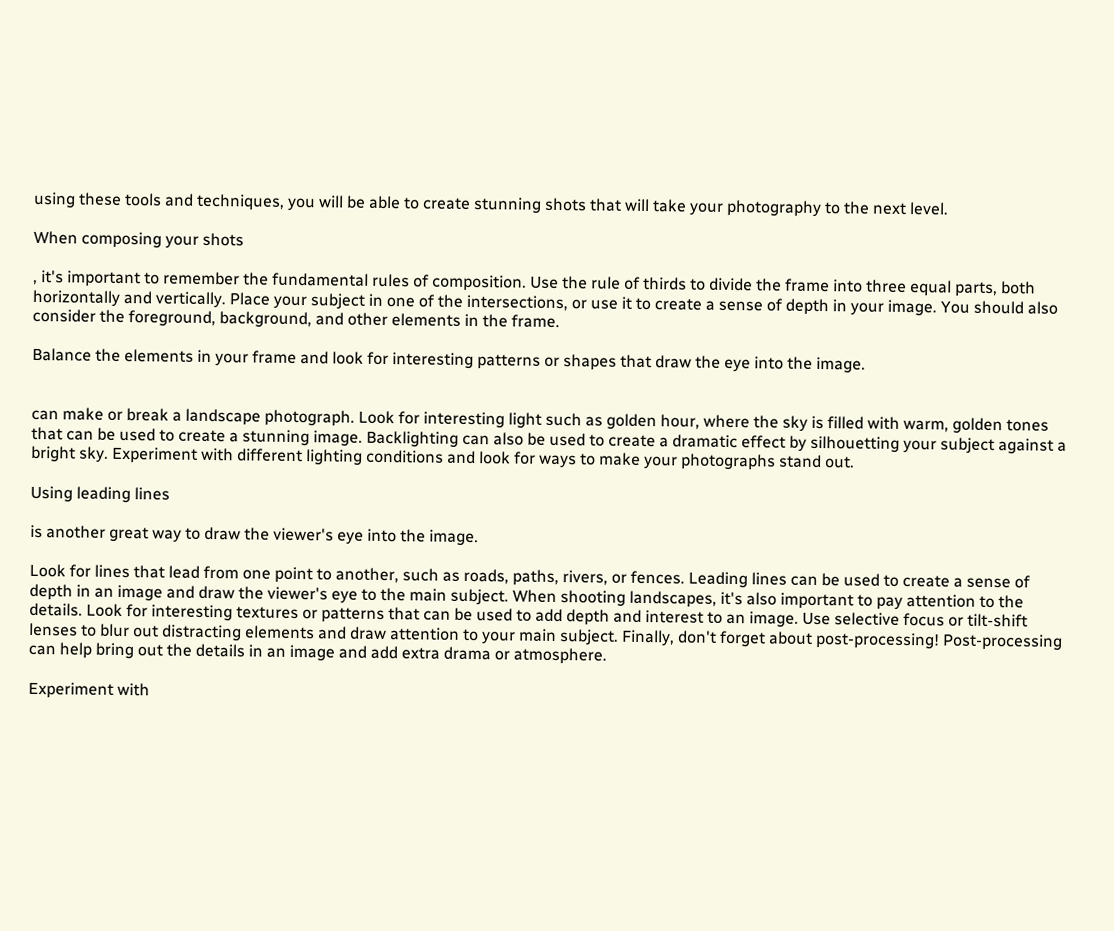using these tools and techniques, you will be able to create stunning shots that will take your photography to the next level.

When composing your shots

, it's important to remember the fundamental rules of composition. Use the rule of thirds to divide the frame into three equal parts, both horizontally and vertically. Place your subject in one of the intersections, or use it to create a sense of depth in your image. You should also consider the foreground, background, and other elements in the frame.

Balance the elements in your frame and look for interesting patterns or shapes that draw the eye into the image.


can make or break a landscape photograph. Look for interesting light such as golden hour, where the sky is filled with warm, golden tones that can be used to create a stunning image. Backlighting can also be used to create a dramatic effect by silhouetting your subject against a bright sky. Experiment with different lighting conditions and look for ways to make your photographs stand out.

Using leading lines

is another great way to draw the viewer's eye into the image.

Look for lines that lead from one point to another, such as roads, paths, rivers, or fences. Leading lines can be used to create a sense of depth in an image and draw the viewer's eye to the main subject. When shooting landscapes, it's also important to pay attention to the details. Look for interesting textures or patterns that can be used to add depth and interest to an image. Use selective focus or tilt-shift lenses to blur out distracting elements and draw attention to your main subject. Finally, don't forget about post-processing! Post-processing can help bring out the details in an image and add extra drama or atmosphere.

Experiment with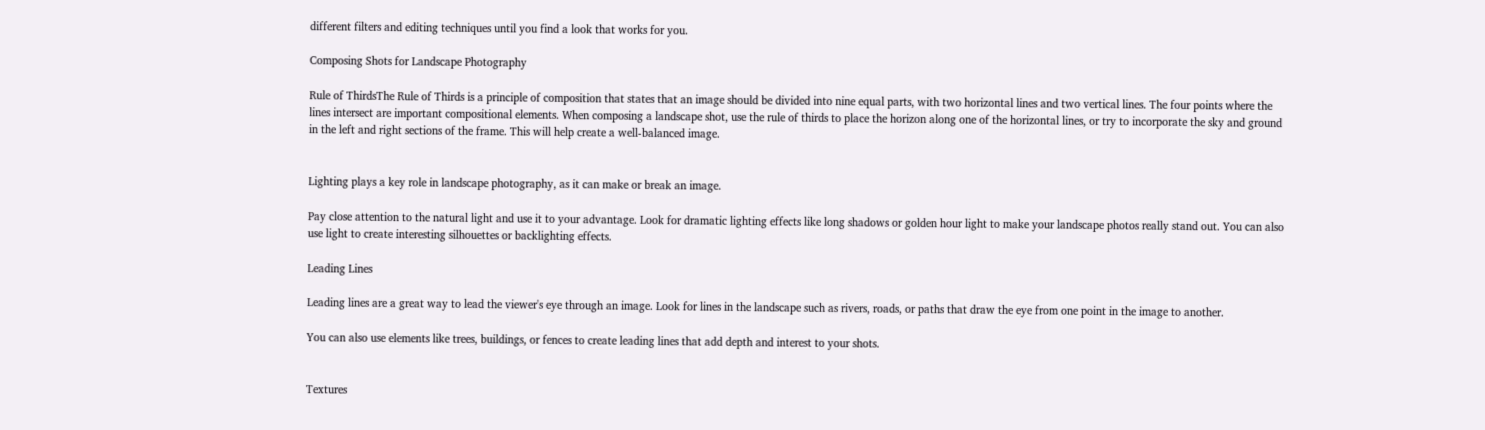different filters and editing techniques until you find a look that works for you.

Composing Shots for Landscape Photography

Rule of ThirdsThe Rule of Thirds is a principle of composition that states that an image should be divided into nine equal parts, with two horizontal lines and two vertical lines. The four points where the lines intersect are important compositional elements. When composing a landscape shot, use the rule of thirds to place the horizon along one of the horizontal lines, or try to incorporate the sky and ground in the left and right sections of the frame. This will help create a well-balanced image.


Lighting plays a key role in landscape photography, as it can make or break an image.

Pay close attention to the natural light and use it to your advantage. Look for dramatic lighting effects like long shadows or golden hour light to make your landscape photos really stand out. You can also use light to create interesting silhouettes or backlighting effects.

Leading Lines

Leading lines are a great way to lead the viewer's eye through an image. Look for lines in the landscape such as rivers, roads, or paths that draw the eye from one point in the image to another.

You can also use elements like trees, buildings, or fences to create leading lines that add depth and interest to your shots.


Textures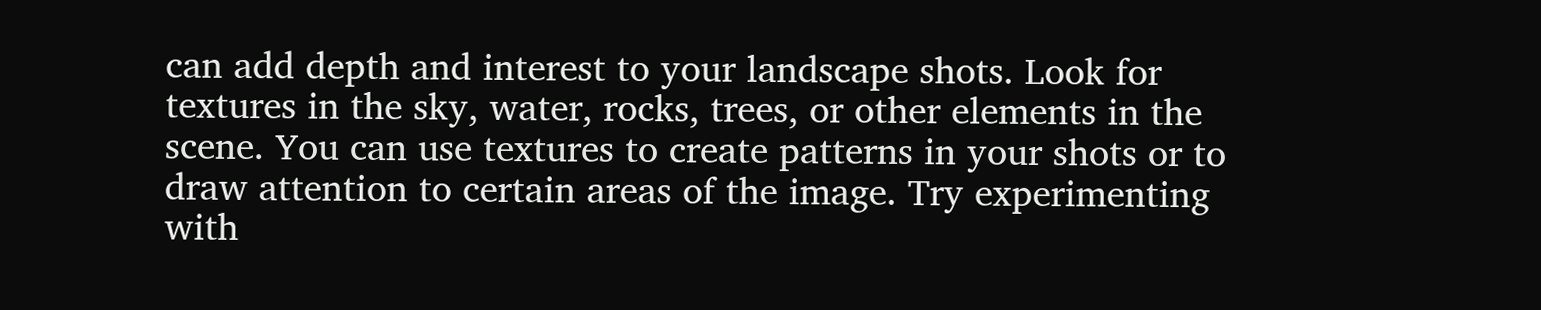can add depth and interest to your landscape shots. Look for textures in the sky, water, rocks, trees, or other elements in the scene. You can use textures to create patterns in your shots or to draw attention to certain areas of the image. Try experimenting with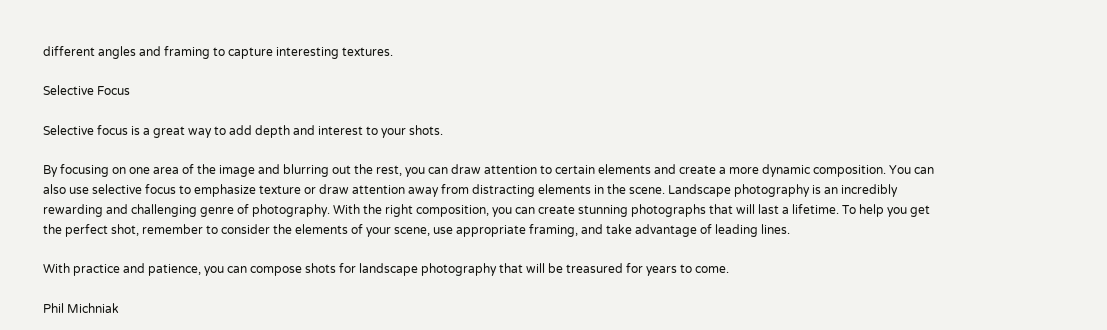different angles and framing to capture interesting textures.

Selective Focus

Selective focus is a great way to add depth and interest to your shots.

By focusing on one area of the image and blurring out the rest, you can draw attention to certain elements and create a more dynamic composition. You can also use selective focus to emphasize texture or draw attention away from distracting elements in the scene. Landscape photography is an incredibly rewarding and challenging genre of photography. With the right composition, you can create stunning photographs that will last a lifetime. To help you get the perfect shot, remember to consider the elements of your scene, use appropriate framing, and take advantage of leading lines.

With practice and patience, you can compose shots for landscape photography that will be treasured for years to come.

Phil Michniak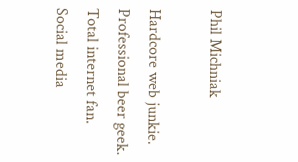Phil Michniak

Hardcore web junkie. Professional beer geek. Total internet fan. Social media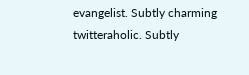evangelist. Subtly charming twitteraholic. Subtly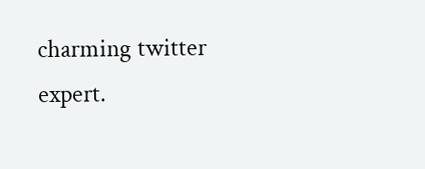charming twitter expert.